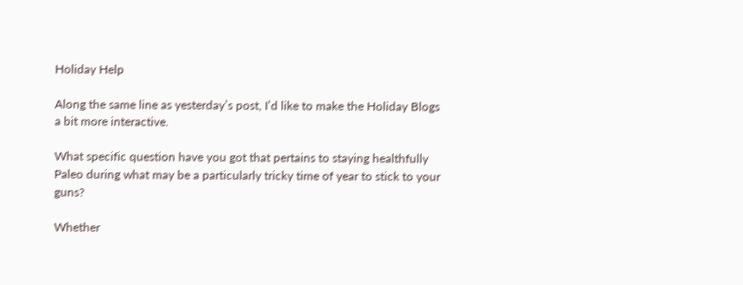Holiday Help

Along the same line as yesterday’s post, I’d like to make the Holiday Blogs a bit more interactive.

What specific question have you got that pertains to staying healthfully Paleo during what may be a particularly tricky time of year to stick to your guns?

Whether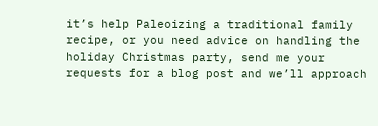it’s help Paleoizing a traditional family recipe, or you need advice on handling the holiday Christmas party, send me your requests for a blog post and we’ll approach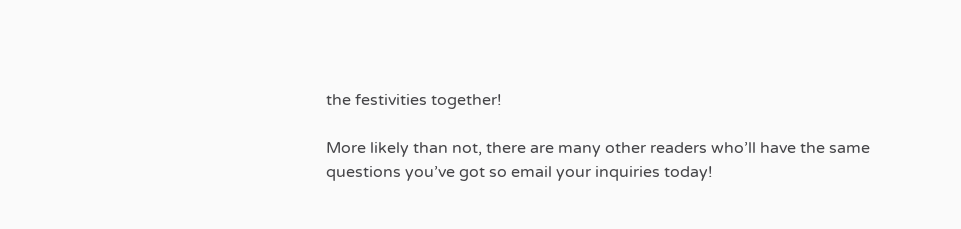the festivities together!

More likely than not, there are many other readers who’ll have the same questions you’ve got so email your inquiries today!